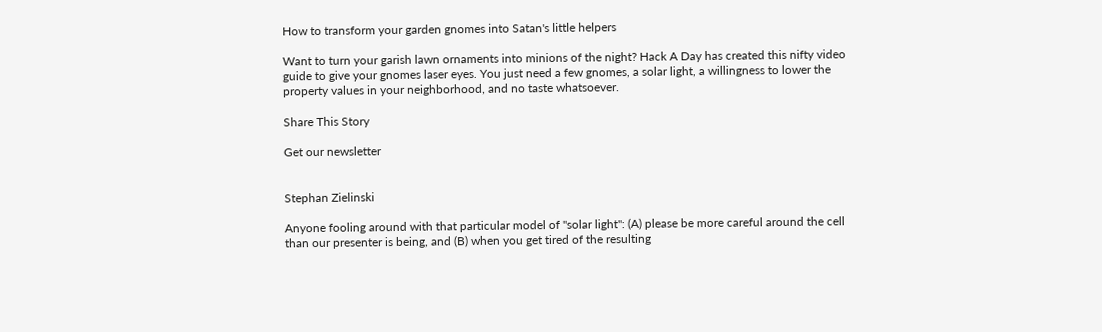How to transform your garden gnomes into Satan's little helpers

Want to turn your garish lawn ornaments into minions of the night? Hack A Day has created this nifty video guide to give your gnomes laser eyes. You just need a few gnomes, a solar light, a willingness to lower the property values in your neighborhood, and no taste whatsoever.

Share This Story

Get our newsletter


Stephan Zielinski

Anyone fooling around with that particular model of "solar light": (A) please be more careful around the cell than our presenter is being, and (B) when you get tired of the resulting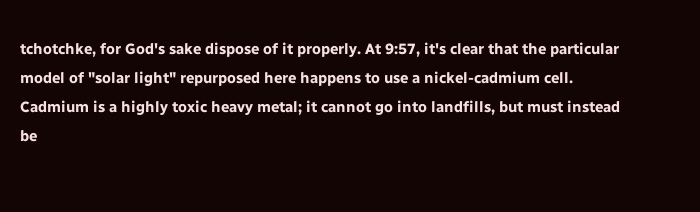tchotchke, for God's sake dispose of it properly. At 9:57, it's clear that the particular model of "solar light" repurposed here happens to use a nickel-cadmium cell. Cadmium is a highly toxic heavy metal; it cannot go into landfills, but must instead be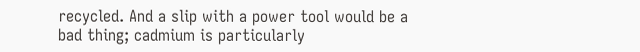recycled. And a slip with a power tool would be a bad thing; cadmium is particularly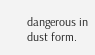dangerous in dust form.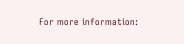For more information: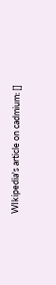WIkipedia's article on cadmium: []